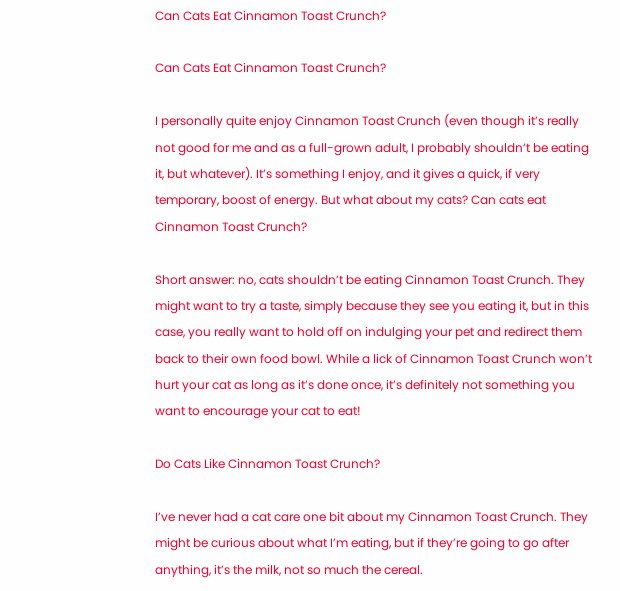Can Cats Eat Cinnamon Toast Crunch?

Can Cats Eat Cinnamon Toast Crunch?

I personally quite enjoy Cinnamon Toast Crunch (even though it’s really not good for me and as a full-grown adult, I probably shouldn’t be eating it, but whatever). It’s something I enjoy, and it gives a quick, if very temporary, boost of energy. But what about my cats? Can cats eat Cinnamon Toast Crunch?

Short answer: no, cats shouldn’t be eating Cinnamon Toast Crunch. They might want to try a taste, simply because they see you eating it, but in this case, you really want to hold off on indulging your pet and redirect them back to their own food bowl. While a lick of Cinnamon Toast Crunch won’t hurt your cat as long as it’s done once, it’s definitely not something you want to encourage your cat to eat!

Do Cats Like Cinnamon Toast Crunch?

I’ve never had a cat care one bit about my Cinnamon Toast Crunch. They might be curious about what I’m eating, but if they’re going to go after anything, it’s the milk, not so much the cereal.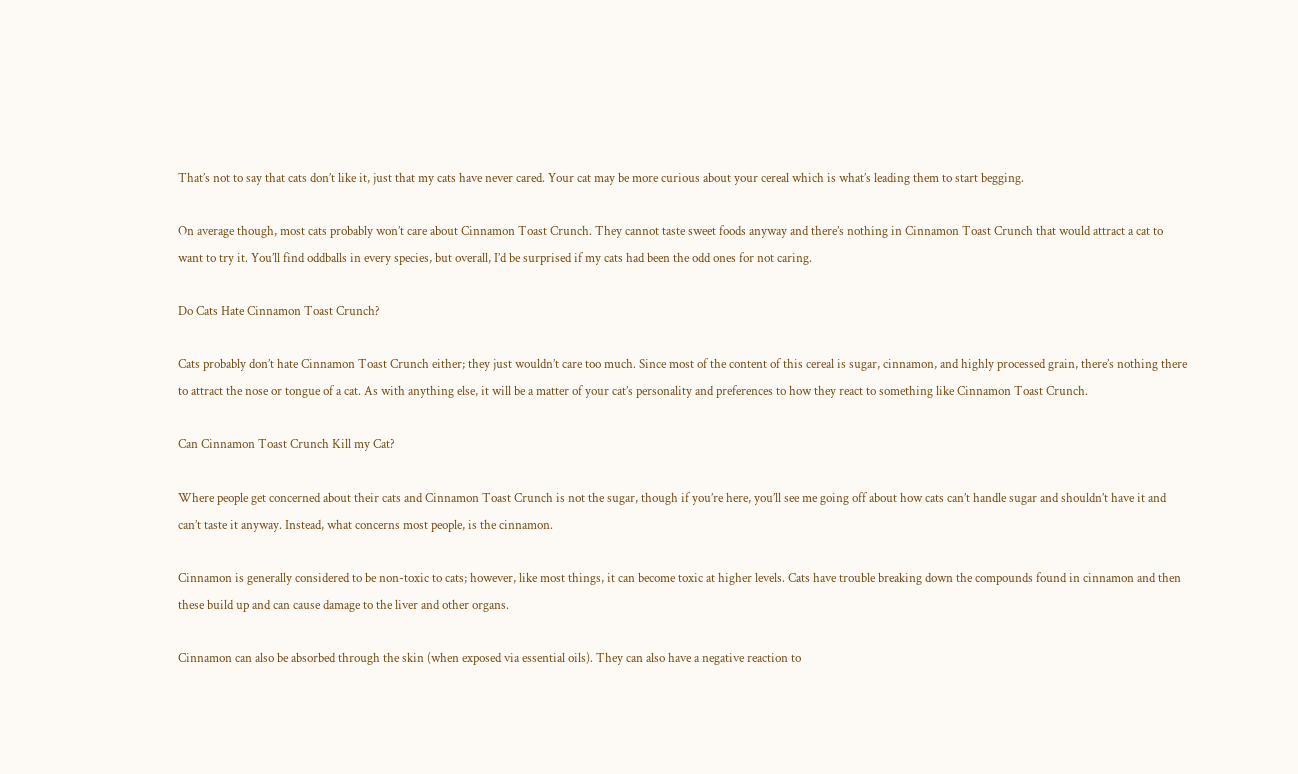That’s not to say that cats don’t like it, just that my cats have never cared. Your cat may be more curious about your cereal which is what’s leading them to start begging.

On average though, most cats probably won’t care about Cinnamon Toast Crunch. They cannot taste sweet foods anyway and there’s nothing in Cinnamon Toast Crunch that would attract a cat to want to try it. You’ll find oddballs in every species, but overall, I’d be surprised if my cats had been the odd ones for not caring.

Do Cats Hate Cinnamon Toast Crunch?

Cats probably don’t hate Cinnamon Toast Crunch either; they just wouldn’t care too much. Since most of the content of this cereal is sugar, cinnamon, and highly processed grain, there’s nothing there to attract the nose or tongue of a cat. As with anything else, it will be a matter of your cat’s personality and preferences to how they react to something like Cinnamon Toast Crunch.

Can Cinnamon Toast Crunch Kill my Cat?

Where people get concerned about their cats and Cinnamon Toast Crunch is not the sugar, though if you’re here, you’ll see me going off about how cats can’t handle sugar and shouldn’t have it and can’t taste it anyway. Instead, what concerns most people, is the cinnamon.

Cinnamon is generally considered to be non-toxic to cats; however, like most things, it can become toxic at higher levels. Cats have trouble breaking down the compounds found in cinnamon and then these build up and can cause damage to the liver and other organs.

Cinnamon can also be absorbed through the skin (when exposed via essential oils). They can also have a negative reaction to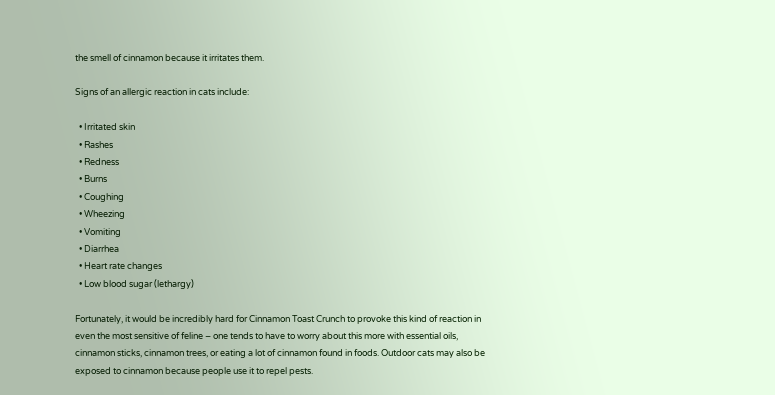the smell of cinnamon because it irritates them.

Signs of an allergic reaction in cats include:

  • Irritated skin
  • Rashes
  • Redness
  • Burns
  • Coughing
  • Wheezing
  • Vomiting
  • Diarrhea
  • Heart rate changes
  • Low blood sugar (lethargy)

Fortunately, it would be incredibly hard for Cinnamon Toast Crunch to provoke this kind of reaction in even the most sensitive of feline – one tends to have to worry about this more with essential oils, cinnamon sticks, cinnamon trees, or eating a lot of cinnamon found in foods. Outdoor cats may also be exposed to cinnamon because people use it to repel pests.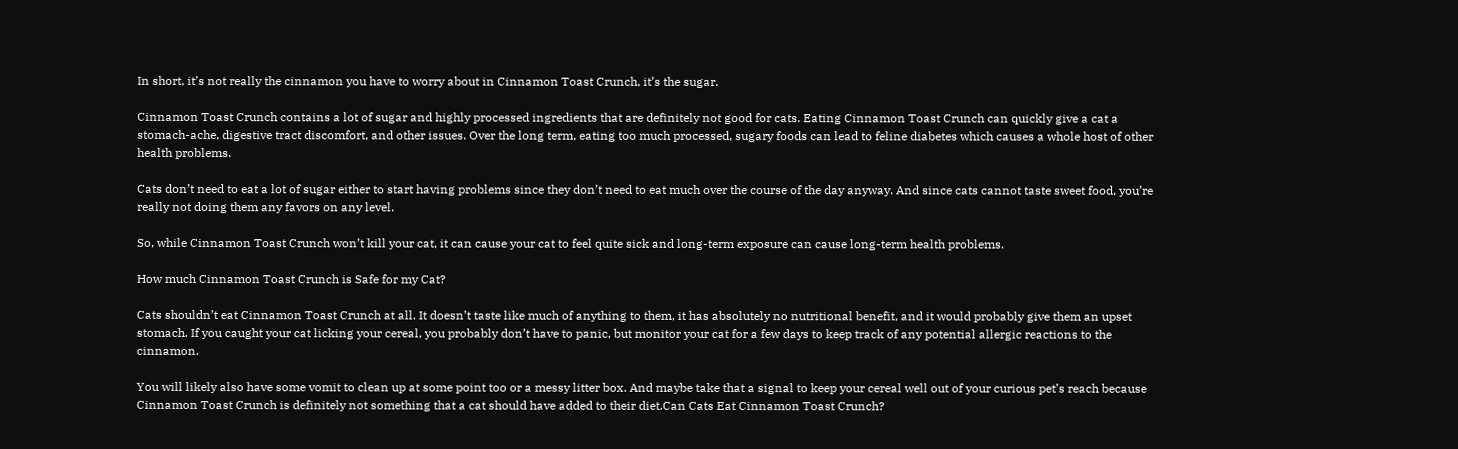In short, it’s not really the cinnamon you have to worry about in Cinnamon Toast Crunch, it’s the sugar.

Cinnamon Toast Crunch contains a lot of sugar and highly processed ingredients that are definitely not good for cats. Eating Cinnamon Toast Crunch can quickly give a cat a stomach-ache, digestive tract discomfort, and other issues. Over the long term, eating too much processed, sugary foods can lead to feline diabetes which causes a whole host of other health problems.

Cats don’t need to eat a lot of sugar either to start having problems since they don’t need to eat much over the course of the day anyway. And since cats cannot taste sweet food, you’re really not doing them any favors on any level.

So, while Cinnamon Toast Crunch won’t kill your cat, it can cause your cat to feel quite sick and long-term exposure can cause long-term health problems.

How much Cinnamon Toast Crunch is Safe for my Cat?

Cats shouldn’t eat Cinnamon Toast Crunch at all. It doesn’t taste like much of anything to them, it has absolutely no nutritional benefit, and it would probably give them an upset stomach. If you caught your cat licking your cereal, you probably don’t have to panic, but monitor your cat for a few days to keep track of any potential allergic reactions to the cinnamon.

You will likely also have some vomit to clean up at some point too or a messy litter box. And maybe take that a signal to keep your cereal well out of your curious pet’s reach because Cinnamon Toast Crunch is definitely not something that a cat should have added to their diet.Can Cats Eat Cinnamon Toast Crunch?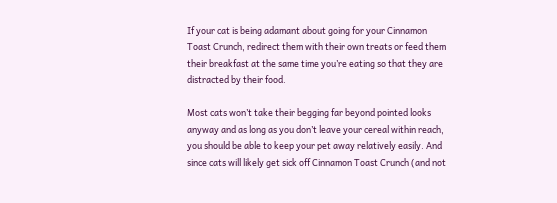If your cat is being adamant about going for your Cinnamon Toast Crunch, redirect them with their own treats or feed them their breakfast at the same time you’re eating so that they are distracted by their food.

Most cats won’t take their begging far beyond pointed looks anyway and as long as you don’t leave your cereal within reach, you should be able to keep your pet away relatively easily. And since cats will likely get sick off Cinnamon Toast Crunch (and not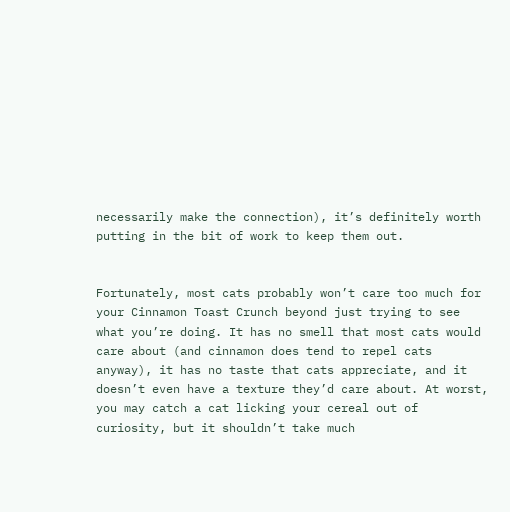necessarily make the connection), it’s definitely worth putting in the bit of work to keep them out.


Fortunately, most cats probably won’t care too much for your Cinnamon Toast Crunch beyond just trying to see what you’re doing. It has no smell that most cats would care about (and cinnamon does tend to repel cats anyway), it has no taste that cats appreciate, and it doesn’t even have a texture they’d care about. At worst, you may catch a cat licking your cereal out of curiosity, but it shouldn’t take much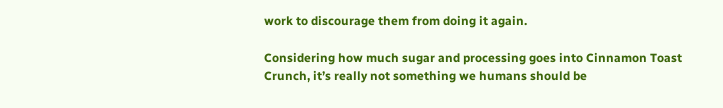work to discourage them from doing it again.

Considering how much sugar and processing goes into Cinnamon Toast Crunch, it’s really not something we humans should be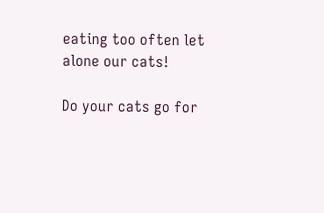eating too often let alone our cats!

Do your cats go for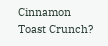Cinnamon Toast Crunch?